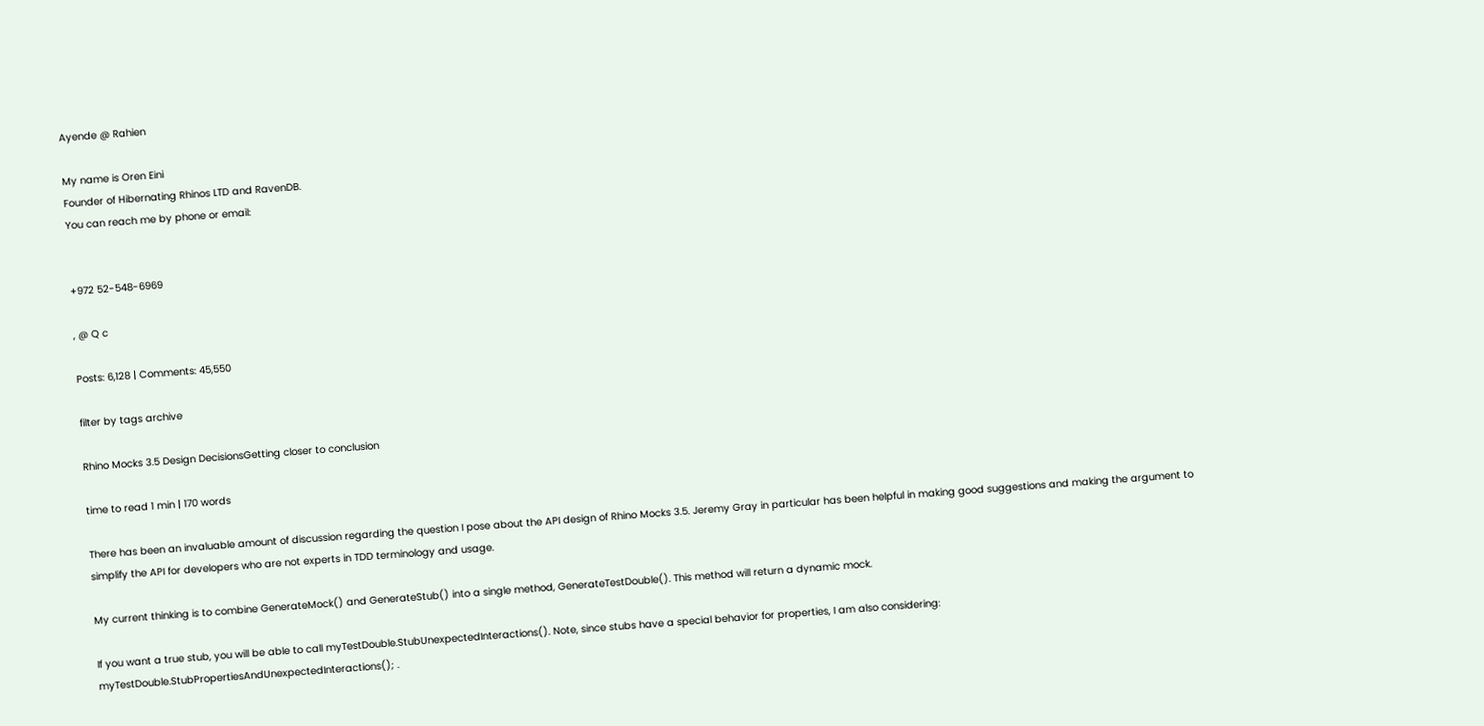Ayende @ Rahien

My name is Oren Eini
Founder of Hibernating Rhinos LTD and RavenDB.
You can reach me by phone or email:


+972 52-548-6969

, @ Q c

Posts: 6,128 | Comments: 45,550

filter by tags archive

Rhino Mocks 3.5 Design DecisionsGetting closer to conclusion

time to read 1 min | 170 words

There has been an invaluable amount of discussion regarding the question I pose about the API design of Rhino Mocks 3.5. Jeremy Gray in particular has been helpful in making good suggestions and making the argument to simplify the API for developers who are not experts in TDD terminology and usage.

My current thinking is to combine GenerateMock() and GenerateStub() into a single method, GenerateTestDouble(). This method will return a dynamic mock.

If you want a true stub, you will be able to call myTestDouble.StubUnexpectedInteractions(). Note, since stubs have a special behavior for properties, I am also considering: myTestDouble.StubPropertiesAndUnexpectedInteractions(); .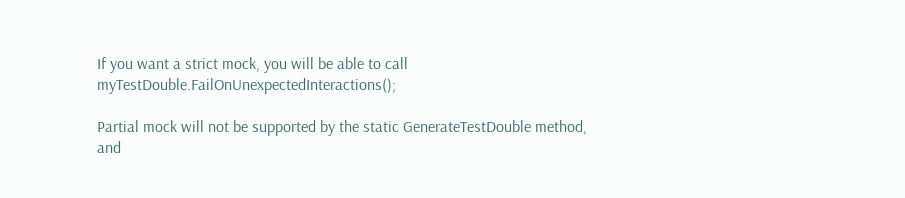If you want a strict mock, you will be able to call myTestDouble.FailOnUnexpectedInteractions();

Partial mock will not be supported by the static GenerateTestDouble method, and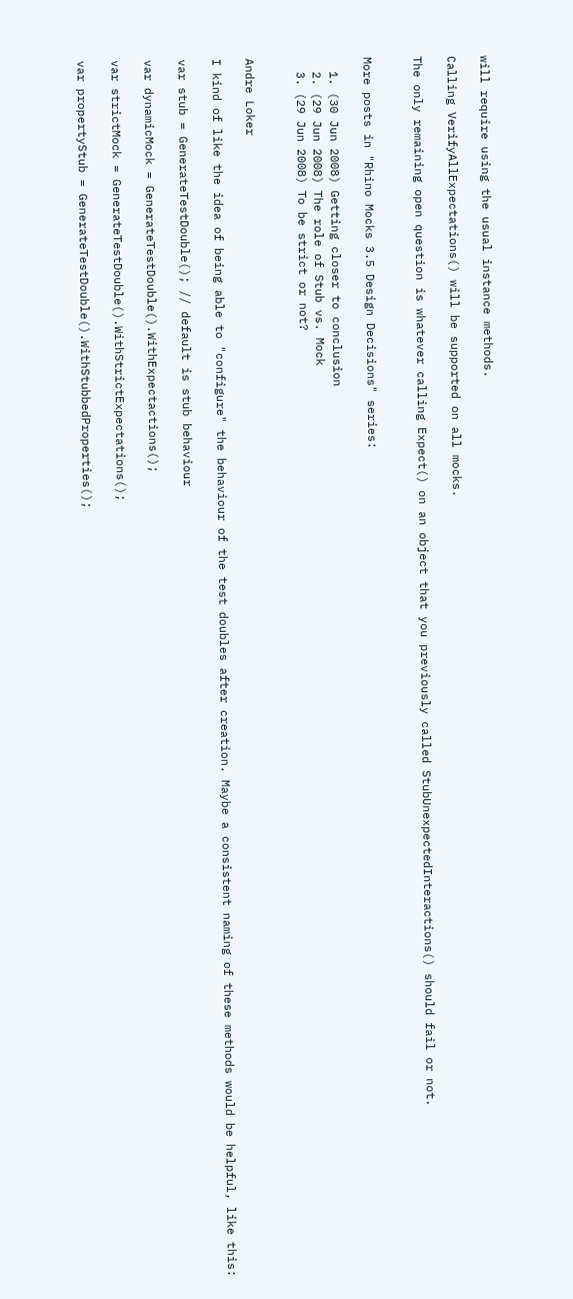will require using the usual instance methods.

Calling VerifyAllExpectations() will be supported on all mocks.

The only remaining open question is whatever calling Expect() on an object that you previously called StubUnexpectedInteractions() should fail or not.


More posts in "Rhino Mocks 3.5 Design Decisions" series:

  1. (30 Jun 2008) Getting closer to conclusion
  2. (29 Jun 2008) The role of Stub vs. Mock
  3. (29 Jun 2008) To be strict or not?


Andre Loker

I kind of like the idea of being able to "configure" the behaviour of the test doubles after creation. Maybe a consistent naming of these methods would be helpful, like this:

var stub = GenerateTestDouble(); // default is stub behaviour

var dynamicMock = GenerateTestDouble().WithExpectactions();

var strictMock = GenerateTestDouble().WithStrictExpectations();

var propertyStub = GenerateTestDouble().WithStubbedProperties();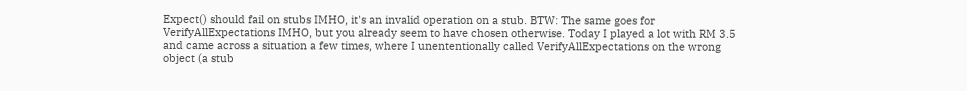Expect() should fail on stubs IMHO, it's an invalid operation on a stub. BTW: The same goes for VerifyAllExpectations IMHO, but you already seem to have chosen otherwise. Today I played a lot with RM 3.5 and came across a situation a few times, where I unententionally called VerifyAllExpectations on the wrong object (a stub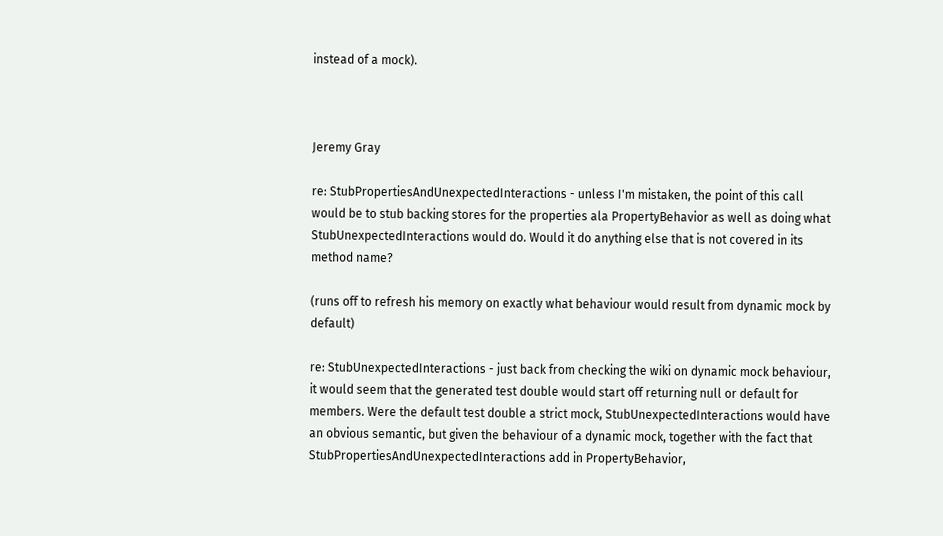instead of a mock).



Jeremy Gray

re: StubPropertiesAndUnexpectedInteractions - unless I'm mistaken, the point of this call would be to stub backing stores for the properties ala PropertyBehavior as well as doing what StubUnexpectedInteractions would do. Would it do anything else that is not covered in its method name?

(runs off to refresh his memory on exactly what behaviour would result from dynamic mock by default)

re: StubUnexpectedInteractions - just back from checking the wiki on dynamic mock behaviour, it would seem that the generated test double would start off returning null or default for members. Were the default test double a strict mock, StubUnexpectedInteractions would have an obvious semantic, but given the behaviour of a dynamic mock, together with the fact that StubPropertiesAndUnexpectedInteractions add in PropertyBehavior,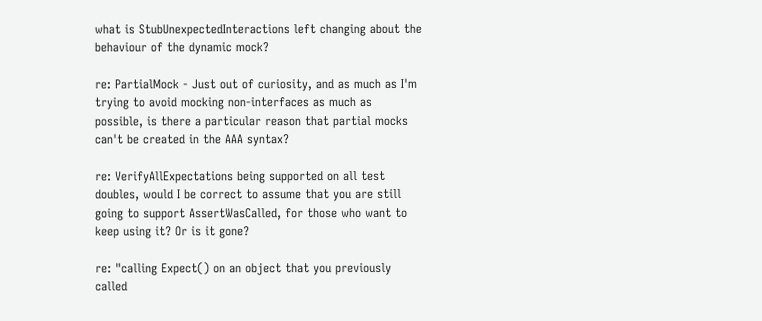what is StubUnexpectedInteractions left changing about the behaviour of the dynamic mock?

re: PartialMock - Just out of curiosity, and as much as I'm trying to avoid mocking non-interfaces as much as possible, is there a particular reason that partial mocks can't be created in the AAA syntax?

re: VerifyAllExpectations being supported on all test doubles, would I be correct to assume that you are still going to support AssertWasCalled, for those who want to keep using it? Or is it gone?

re: "calling Expect() on an object that you previously called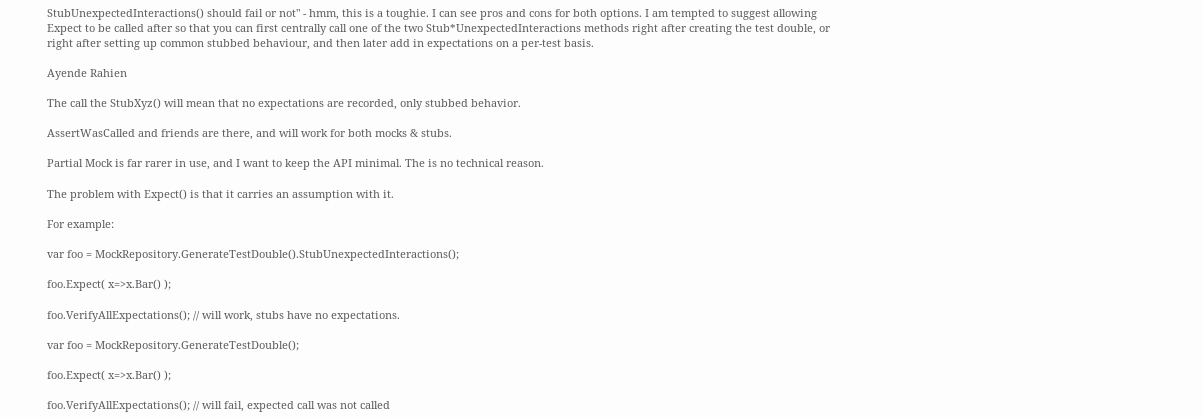StubUnexpectedInteractions() should fail or not" - hmm, this is a toughie. I can see pros and cons for both options. I am tempted to suggest allowing Expect to be called after so that you can first centrally call one of the two Stub*UnexpectedInteractions methods right after creating the test double, or right after setting up common stubbed behaviour, and then later add in expectations on a per-test basis.

Ayende Rahien

The call the StubXyz() will mean that no expectations are recorded, only stubbed behavior.

AssertWasCalled and friends are there, and will work for both mocks & stubs.

Partial Mock is far rarer in use, and I want to keep the API minimal. The is no technical reason.

The problem with Expect() is that it carries an assumption with it.

For example:

var foo = MockRepository.GenerateTestDouble().StubUnexpectedInteractions();

foo.Expect( x=>x.Bar() );

foo.VerifyAllExpectations(); // will work, stubs have no expectations.

var foo = MockRepository.GenerateTestDouble();

foo.Expect( x=>x.Bar() );

foo.VerifyAllExpectations(); // will fail, expected call was not called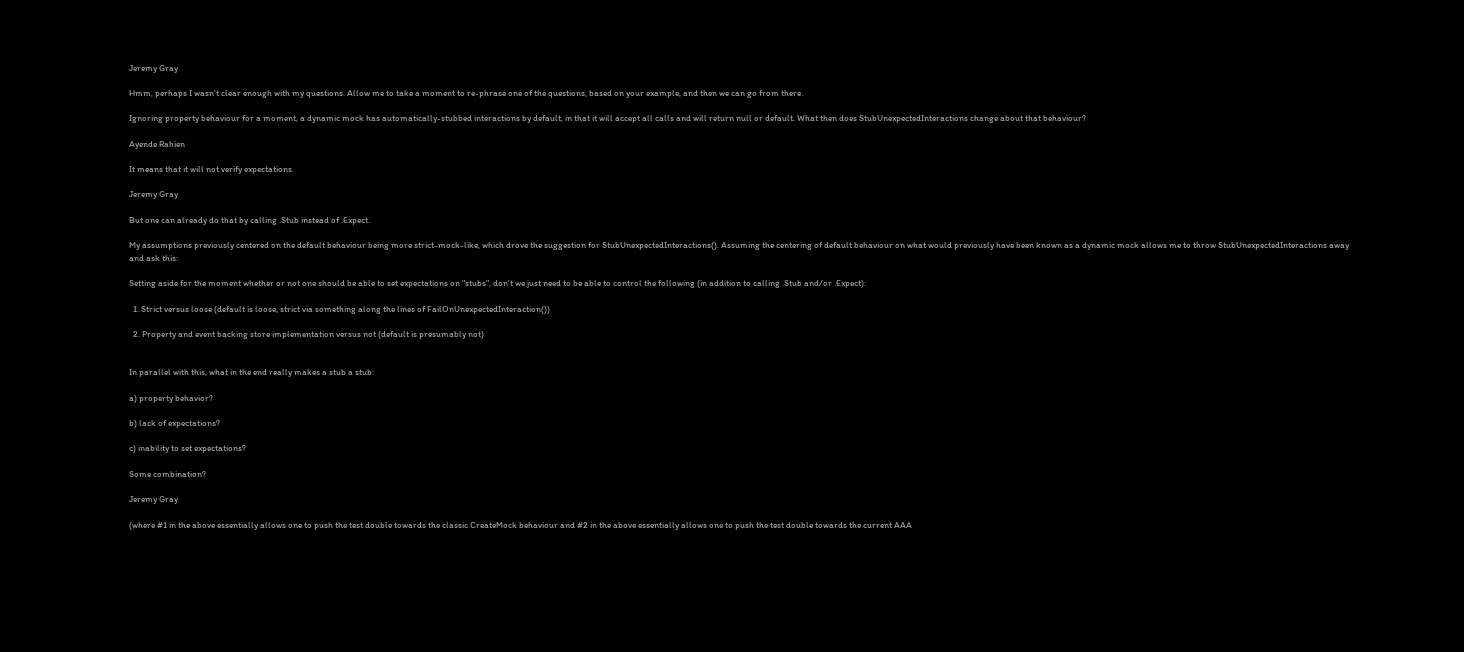Jeremy Gray

Hmm, perhaps I wasn't clear enough with my questions. Allow me to take a moment to re-phrase one of the questions, based on your example, and then we can go from there.

Ignoring property behaviour for a moment, a dynamic mock has automatically-stubbed interactions by default, in that it will accept all calls and will return null or default. What then does StubUnexpectedInteractions change about that behaviour?

Ayende Rahien

It means that it will not verify expectations.

Jeremy Gray

But one can already do that by calling .Stub instead of .Expect.

My assumptions previously centered on the default behaviour being more strict-mock-like, which drove the suggestion for StubUnexpectedInteractions(). Assuming the centering of default behaviour on what would previously have been known as a dynamic mock allows me to throw StubUnexpectedInteractions away and ask this:

Setting aside for the moment whether or not one should be able to set expectations on "stubs", don't we just need to be able to control the following (in addition to calling .Stub and/or .Expect):

  1. Strict versus loose (default is loose, strict via something along the lines of FailOnUnexpectedInteraction())

  2. Property and event backing store implementation versus not (default is presumably not)


In parallel with this, what in the end really makes a stub a stub:

a) property behavior?

b) lack of expectations?

c) inability to set expectations?

Some combination?

Jeremy Gray

(where #1 in the above essentially allows one to push the test double towards the classic CreateMock behaviour and #2 in the above essentially allows one to push the test double towards the current AAA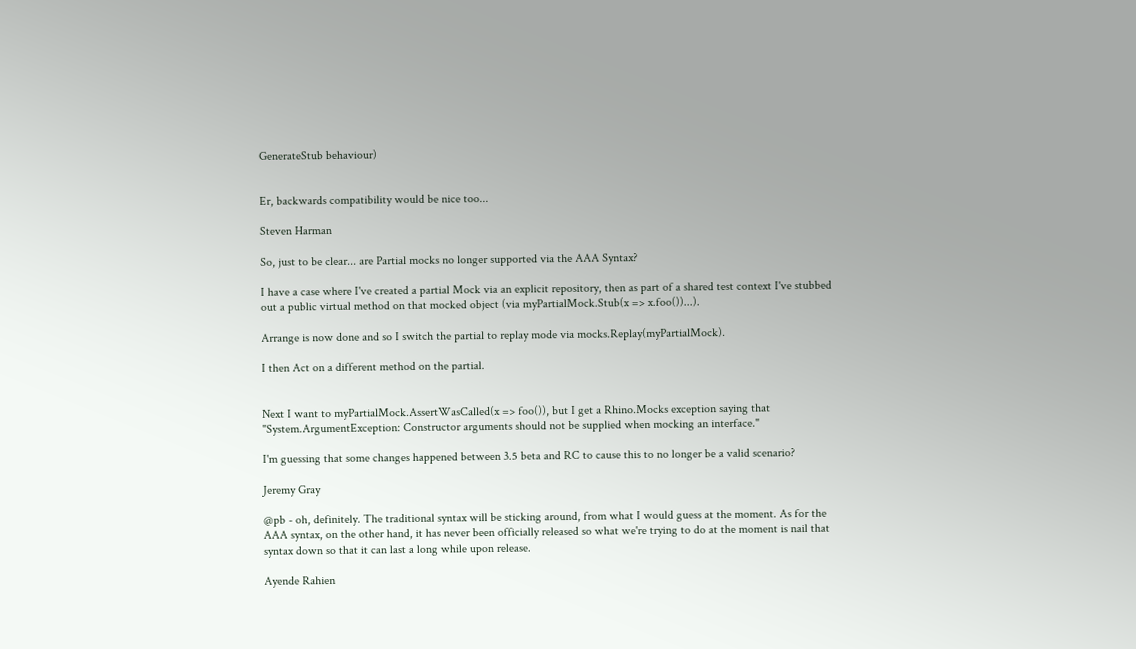GenerateStub behaviour)


Er, backwards compatibility would be nice too...

Steven Harman

So, just to be clear... are Partial mocks no longer supported via the AAA Syntax?

I have a case where I've created a partial Mock via an explicit repository, then as part of a shared test context I've stubbed out a public virtual method on that mocked object (via myPartialMock.Stub(x => x.foo())...).

Arrange is now done and so I switch the partial to replay mode via mocks.Replay(myPartialMock).

I then Act on a different method on the partial.


Next I want to myPartialMock.AssertWasCalled(x => foo()), but I get a Rhino.Mocks exception saying that "System.ArgumentException: Constructor arguments should not be supplied when mocking an interface."

I'm guessing that some changes happened between 3.5 beta and RC to cause this to no longer be a valid scenario?

Jeremy Gray

@pb - oh, definitely. The traditional syntax will be sticking around, from what I would guess at the moment. As for the AAA syntax, on the other hand, it has never been officially released so what we're trying to do at the moment is nail that syntax down so that it can last a long while upon release.

Ayende Rahien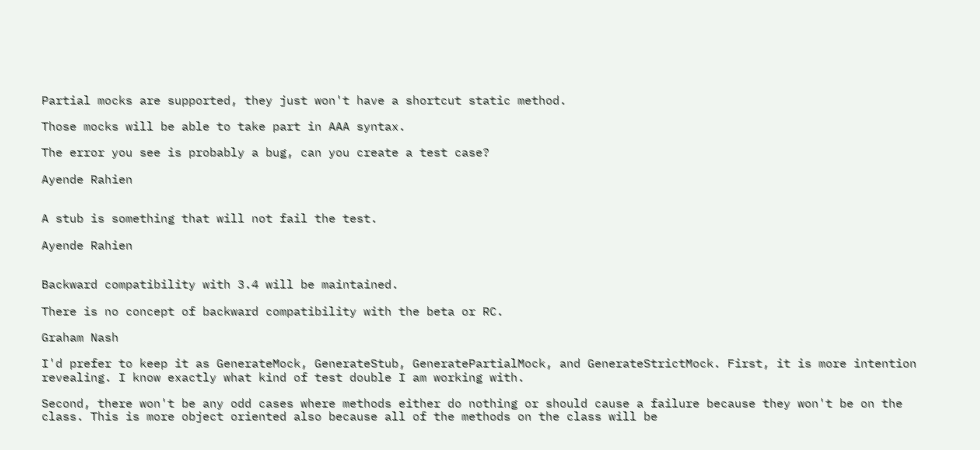Partial mocks are supported, they just won't have a shortcut static method.

Those mocks will be able to take part in AAA syntax.

The error you see is probably a bug, can you create a test case?

Ayende Rahien


A stub is something that will not fail the test.

Ayende Rahien


Backward compatibility with 3.4 will be maintained.

There is no concept of backward compatibility with the beta or RC.

Graham Nash

I'd prefer to keep it as GenerateMock, GenerateStub, GeneratePartialMock, and GenerateStrictMock. First, it is more intention revealing. I know exactly what kind of test double I am working with.

Second, there won't be any odd cases where methods either do nothing or should cause a failure because they won't be on the class. This is more object oriented also because all of the methods on the class will be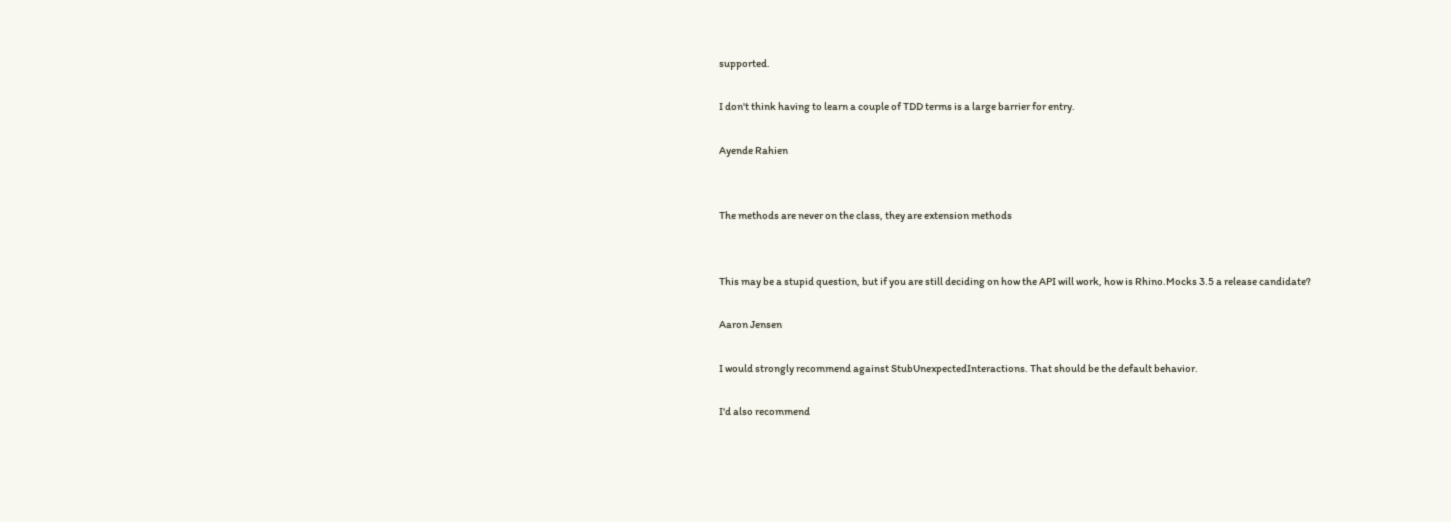supported.

I don't think having to learn a couple of TDD terms is a large barrier for entry.

Ayende Rahien


The methods are never on the class, they are extension methods


This may be a stupid question, but if you are still deciding on how the API will work, how is Rhino.Mocks 3.5 a release candidate?

Aaron Jensen

I would strongly recommend against StubUnexpectedInteractions. That should be the default behavior.

I'd also recommend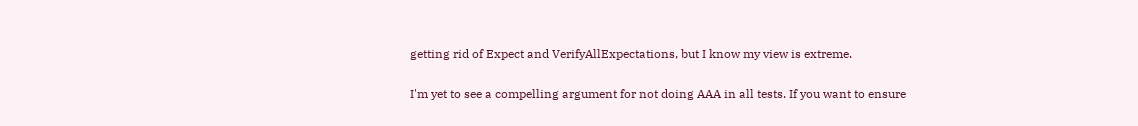getting rid of Expect and VerifyAllExpectations, but I know my view is extreme.

I'm yet to see a compelling argument for not doing AAA in all tests. If you want to ensure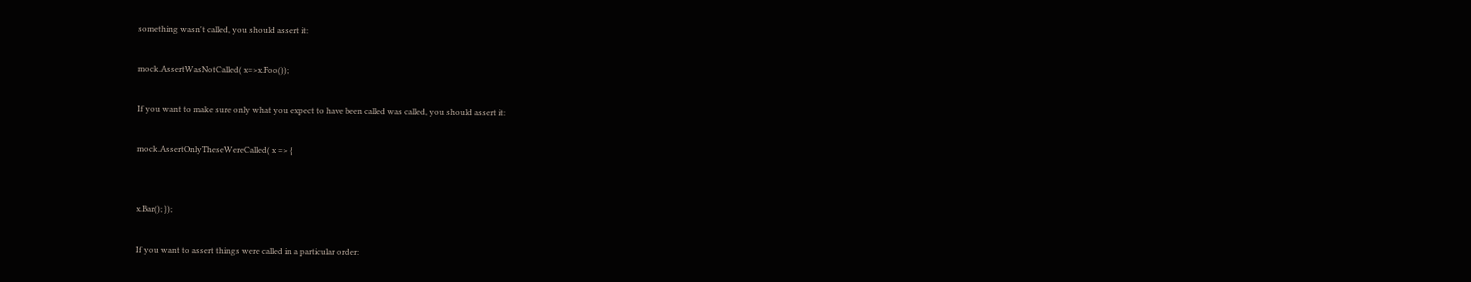something wasn't called, you should assert it:

mock.AssertWasNotCalled( x=>x.Foo());

If you want to make sure only what you expect to have been called was called, you should assert it:

mock.AssertOnlyTheseWereCalled( x => {


x.Bar(); });

If you want to assert things were called in a particular order: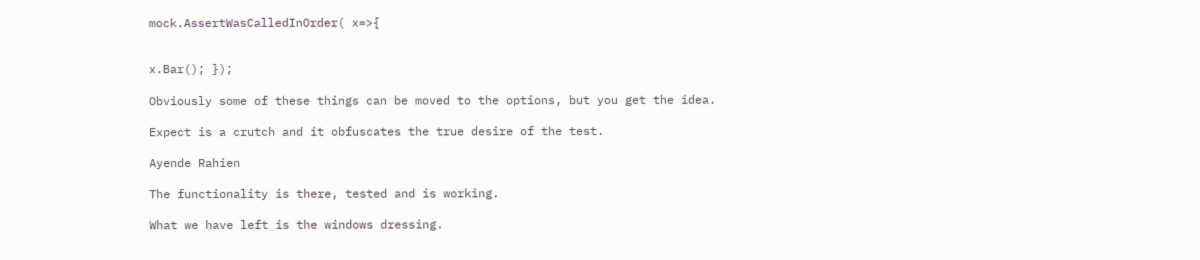mock.AssertWasCalledInOrder( x=>{


x.Bar(); });

Obviously some of these things can be moved to the options, but you get the idea.

Expect is a crutch and it obfuscates the true desire of the test.

Ayende Rahien

The functionality is there, tested and is working.

What we have left is the windows dressing.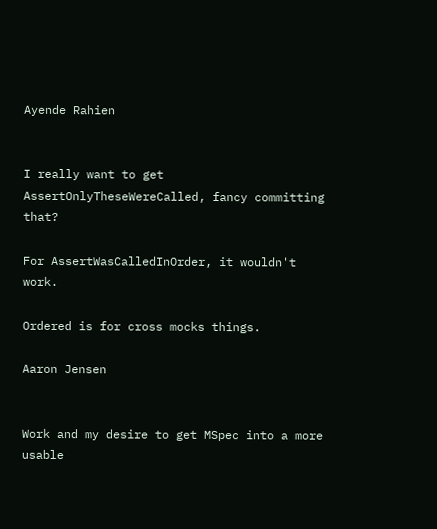Ayende Rahien


I really want to get AssertOnlyTheseWereCalled, fancy committing that?

For AssertWasCalledInOrder, it wouldn't work.

Ordered is for cross mocks things.

Aaron Jensen


Work and my desire to get MSpec into a more usable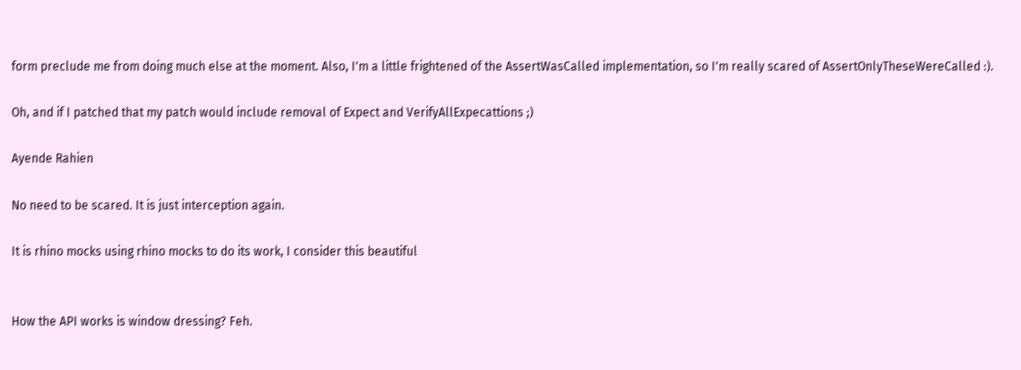form preclude me from doing much else at the moment. Also, I'm a little frightened of the AssertWasCalled implementation, so I'm really scared of AssertOnlyTheseWereCalled :).

Oh, and if I patched that my patch would include removal of Expect and VerifyAllExpecattions ;)

Ayende Rahien

No need to be scared. It is just interception again.

It is rhino mocks using rhino mocks to do its work, I consider this beautiful


How the API works is window dressing? Feh.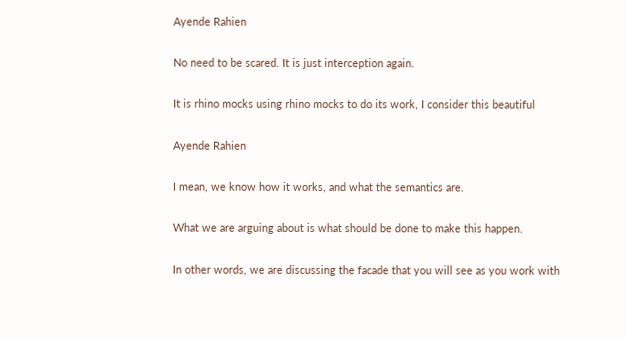Ayende Rahien

No need to be scared. It is just interception again.

It is rhino mocks using rhino mocks to do its work, I consider this beautiful

Ayende Rahien

I mean, we know how it works, and what the semantics are.

What we are arguing about is what should be done to make this happen.

In other words, we are discussing the facade that you will see as you work with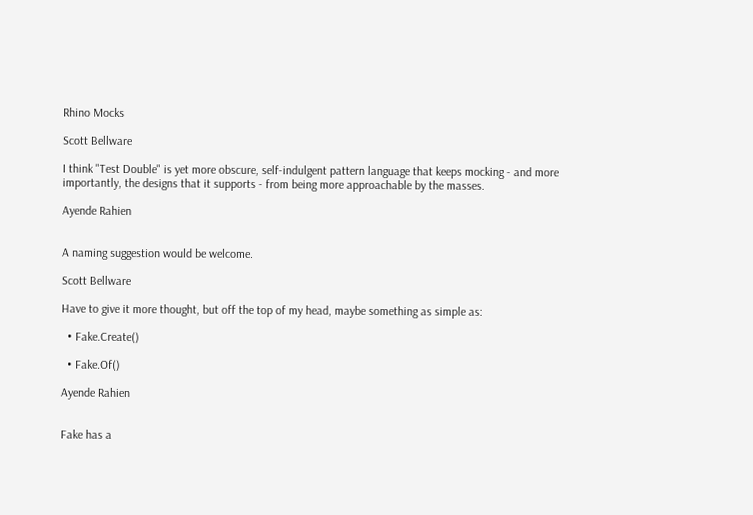Rhino Mocks

Scott Bellware

I think "Test Double" is yet more obscure, self-indulgent pattern language that keeps mocking - and more importantly, the designs that it supports - from being more approachable by the masses.

Ayende Rahien


A naming suggestion would be welcome.

Scott Bellware

Have to give it more thought, but off the top of my head, maybe something as simple as:

  • Fake.Create()

  • Fake.Of()

Ayende Rahien


Fake has a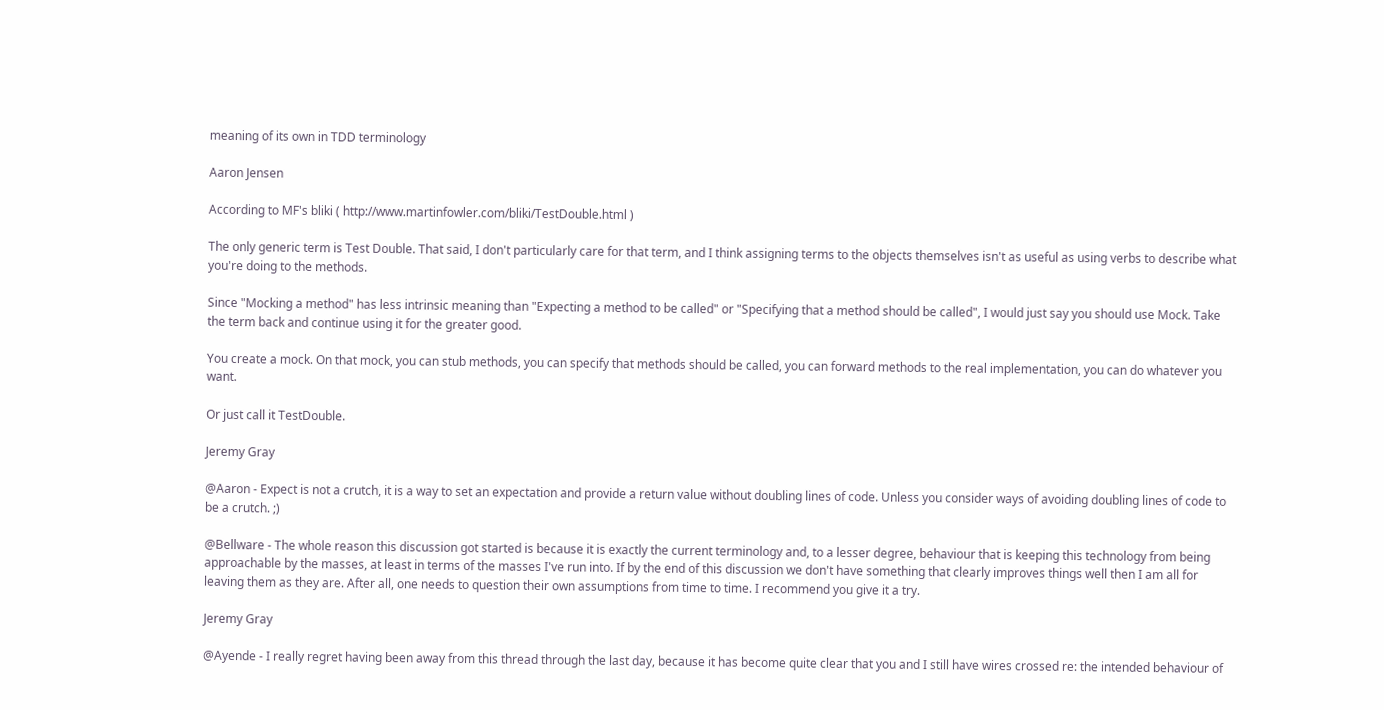meaning of its own in TDD terminology

Aaron Jensen

According to MF's bliki ( http://www.martinfowler.com/bliki/TestDouble.html )

The only generic term is Test Double. That said, I don't particularly care for that term, and I think assigning terms to the objects themselves isn't as useful as using verbs to describe what you're doing to the methods.

Since "Mocking a method" has less intrinsic meaning than "Expecting a method to be called" or "Specifying that a method should be called", I would just say you should use Mock. Take the term back and continue using it for the greater good.

You create a mock. On that mock, you can stub methods, you can specify that methods should be called, you can forward methods to the real implementation, you can do whatever you want.

Or just call it TestDouble.

Jeremy Gray

@Aaron - Expect is not a crutch, it is a way to set an expectation and provide a return value without doubling lines of code. Unless you consider ways of avoiding doubling lines of code to be a crutch. ;)

@Bellware - The whole reason this discussion got started is because it is exactly the current terminology and, to a lesser degree, behaviour that is keeping this technology from being approachable by the masses, at least in terms of the masses I've run into. If by the end of this discussion we don't have something that clearly improves things well then I am all for leaving them as they are. After all, one needs to question their own assumptions from time to time. I recommend you give it a try.

Jeremy Gray

@Ayende - I really regret having been away from this thread through the last day, because it has become quite clear that you and I still have wires crossed re: the intended behaviour of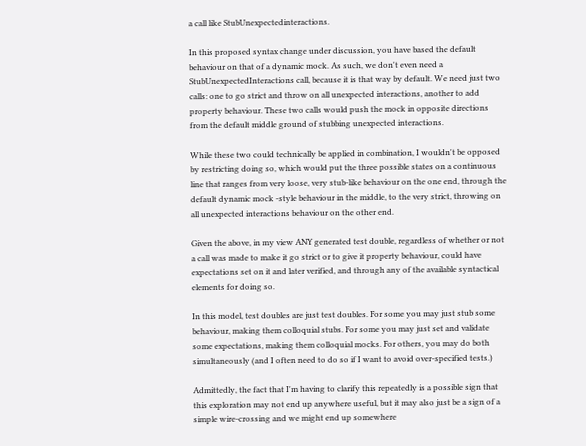a call like StubUnexpectedinteractions.

In this proposed syntax change under discussion, you have based the default behaviour on that of a dynamic mock. As such, we don't even need a StubUnexpectedInteractions call, because it is that way by default. We need just two calls: one to go strict and throw on all unexpected interactions, another to add property behaviour. These two calls would push the mock in opposite directions from the default middle ground of stubbing unexpected interactions.

While these two could technically be applied in combination, I wouldn't be opposed by restricting doing so, which would put the three possible states on a continuous line that ranges from very loose, very stub-like behaviour on the one end, through the default dynamic mock -style behaviour in the middle, to the very strict, throwing on all unexpected interactions behaviour on the other end.

Given the above, in my view ANY generated test double, regardless of whether or not a call was made to make it go strict or to give it property behaviour, could have expectations set on it and later verified, and through any of the available syntactical elements for doing so.

In this model, test doubles are just test doubles. For some you may just stub some behaviour, making them colloquial stubs. For some you may just set and validate some expectations, making them colloquial mocks. For others, you may do both simultaneously (and I often need to do so if I want to avoid over-specified tests.)

Admittedly, the fact that I'm having to clarify this repeatedly is a possible sign that this exploration may not end up anywhere useful, but it may also just be a sign of a simple wire-crossing and we might end up somewhere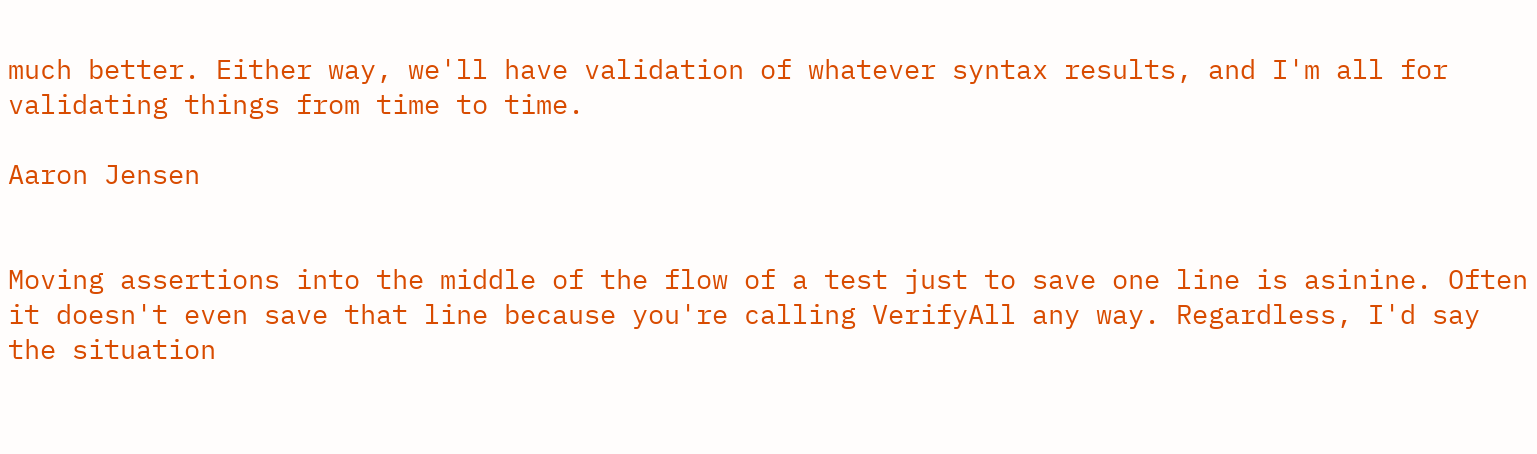much better. Either way, we'll have validation of whatever syntax results, and I'm all for validating things from time to time.

Aaron Jensen


Moving assertions into the middle of the flow of a test just to save one line is asinine. Often it doesn't even save that line because you're calling VerifyAll any way. Regardless, I'd say the situation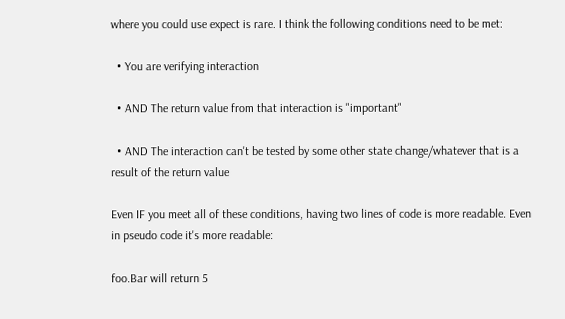where you could use expect is rare. I think the following conditions need to be met:

  • You are verifying interaction

  • AND The return value from that interaction is "important"

  • AND The interaction can't be tested by some other state change/whatever that is a result of the return value

Even IF you meet all of these conditions, having two lines of code is more readable. Even in pseudo code it's more readable:

foo.Bar will return 5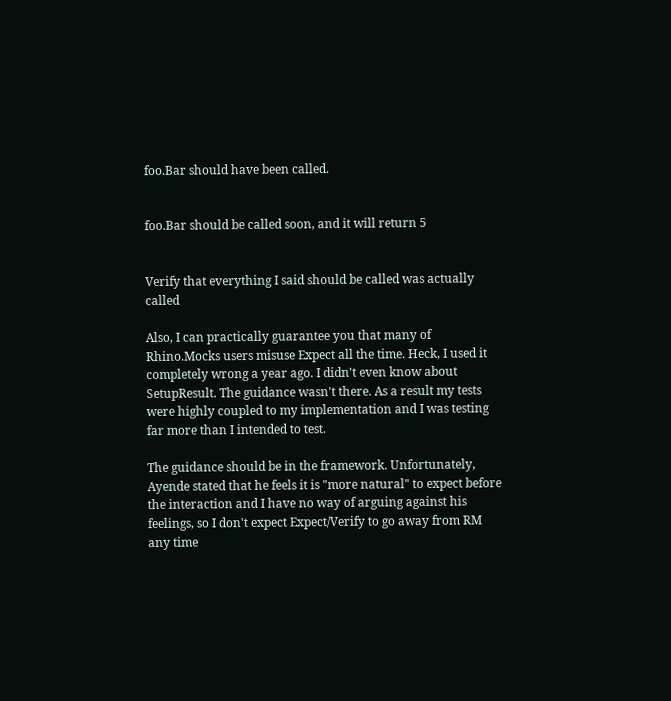foo.Bar should have been called.


foo.Bar should be called soon, and it will return 5


Verify that everything I said should be called was actually called

Also, I can practically guarantee you that many of Rhino.Mocks users misuse Expect all the time. Heck, I used it completely wrong a year ago. I didn't even know about SetupResult. The guidance wasn't there. As a result my tests were highly coupled to my implementation and I was testing far more than I intended to test.

The guidance should be in the framework. Unfortunately, Ayende stated that he feels it is "more natural" to expect before the interaction and I have no way of arguing against his feelings, so I don't expect Expect/Verify to go away from RM any time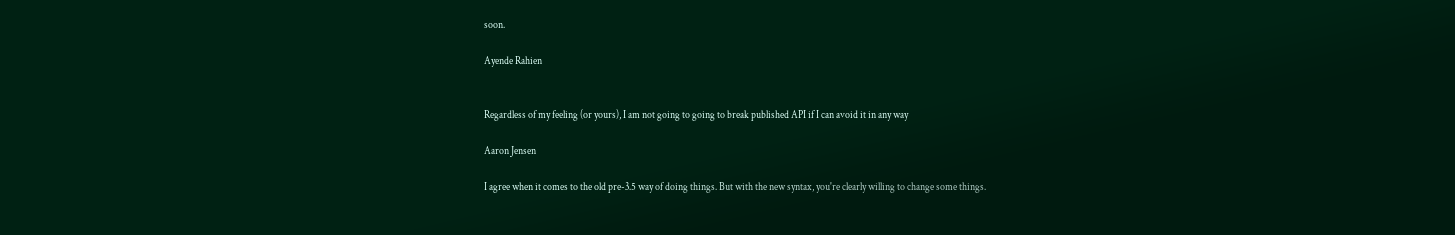soon.

Ayende Rahien


Regardless of my feeling (or yours), I am not going to going to break published API if I can avoid it in any way

Aaron Jensen

I agree when it comes to the old pre-3.5 way of doing things. But with the new syntax, you're clearly willing to change some things.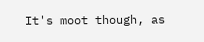It's moot though, as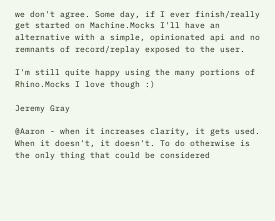we don't agree. Some day, if I ever finish/really get started on Machine.Mocks I'll have an alternative with a simple, opinionated api and no remnants of record/replay exposed to the user.

I'm still quite happy using the many portions of Rhino.Mocks I love though :)

Jeremy Gray

@Aaron - when it increases clarity, it gets used. When it doesn't, it doesn't. To do otherwise is the only thing that could be considered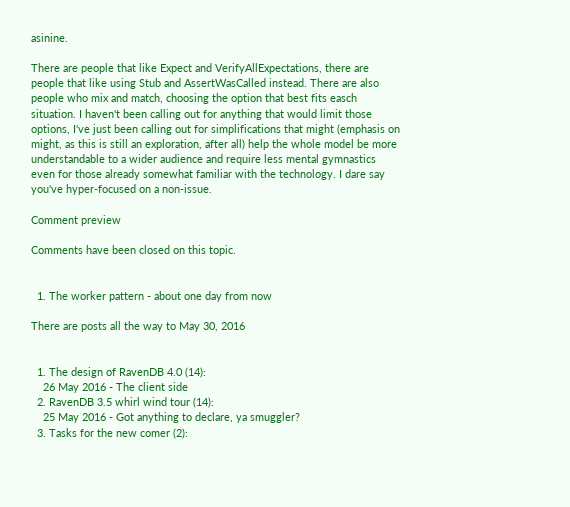asinine.

There are people that like Expect and VerifyAllExpectations, there are people that like using Stub and AssertWasCalled instead. There are also people who mix and match, choosing the option that best fits easch situation. I haven't been calling out for anything that would limit those options, I've just been calling out for simplifications that might (emphasis on might, as this is still an exploration, after all) help the whole model be more understandable to a wider audience and require less mental gymnastics even for those already somewhat familiar with the technology. I dare say you've hyper-focused on a non-issue.

Comment preview

Comments have been closed on this topic.


  1. The worker pattern - about one day from now

There are posts all the way to May 30, 2016


  1. The design of RavenDB 4.0 (14):
    26 May 2016 - The client side
  2. RavenDB 3.5 whirl wind tour (14):
    25 May 2016 - Got anything to declare, ya smuggler?
  3. Tasks for the new comer (2):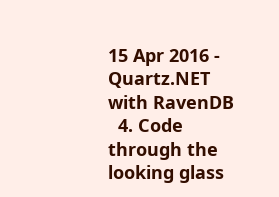15 Apr 2016 - Quartz.NET with RavenDB
  4. Code through the looking glass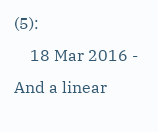(5):
    18 Mar 2016 - And a linear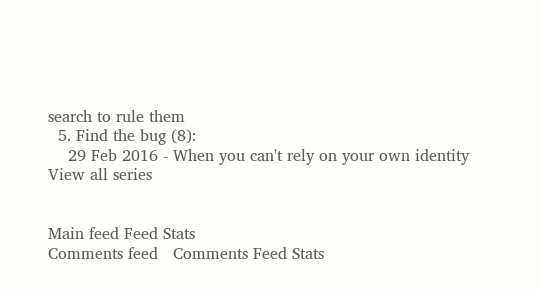search to rule them
  5. Find the bug (8):
    29 Feb 2016 - When you can't rely on your own identity
View all series


Main feed Feed Stats
Comments feed   Comments Feed Stats